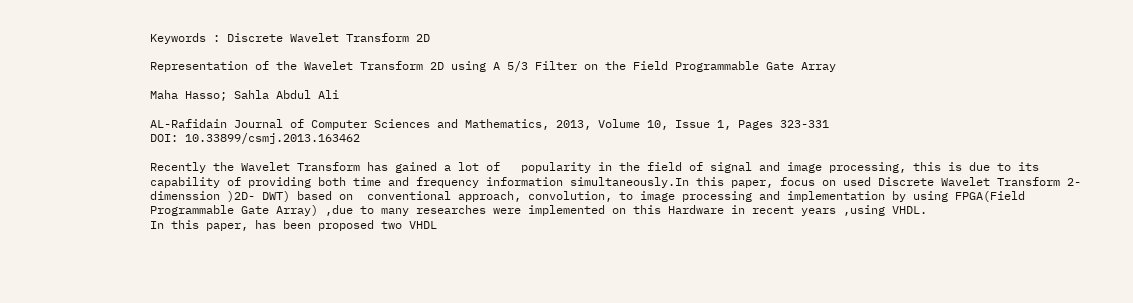Keywords : Discrete Wavelet Transform 2D

Representation of the Wavelet Transform 2D using A 5/3 Filter on the Field Programmable Gate Array

Maha Hasso; Sahla Abdul Ali

AL-Rafidain Journal of Computer Sciences and Mathematics, 2013, Volume 10, Issue 1, Pages 323-331
DOI: 10.33899/csmj.2013.163462

Recently the Wavelet Transform has gained a lot of   popularity in the field of signal and image processing, this is due to its capability of providing both time and frequency information simultaneously.In this paper, focus on used Discrete Wavelet Transform 2-dimenssion )2D- DWT) based on  conventional approach, convolution, to image processing and implementation by using FPGA(Field Programmable Gate Array) ,due to many researches were implemented on this Hardware in recent years ,using VHDL.
In this paper, has been proposed two VHDL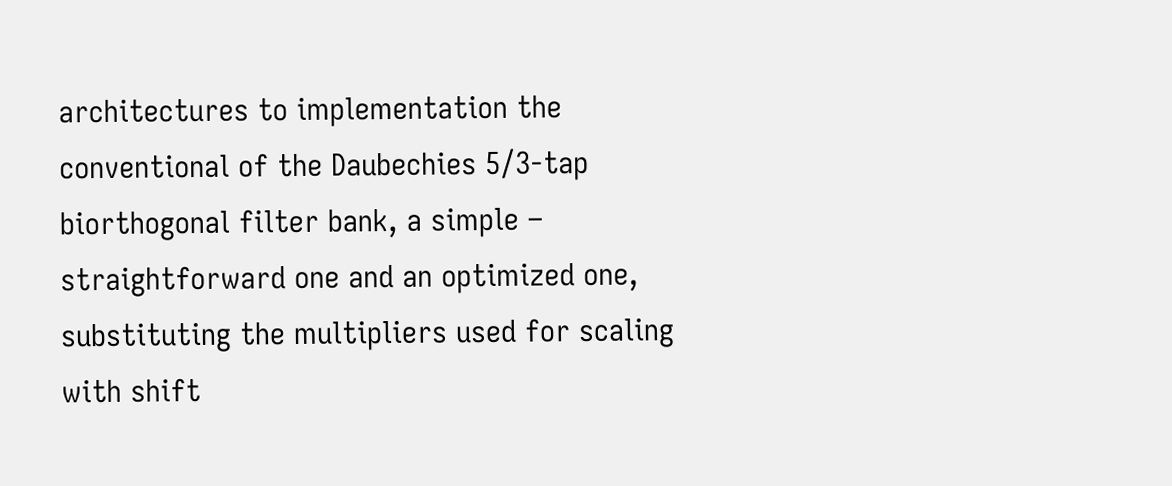architectures to implementation the conventional of the Daubechies 5/3-tap biorthogonal filter bank, a simple – straightforward one and an optimized one, substituting the multipliers used for scaling with shift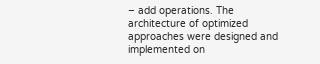– add operations. The architecture of optimized approaches were designed and implemented on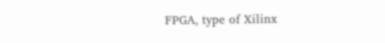FPGA, type of Xilinx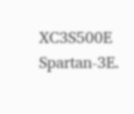XC3S500E Spartan-3E.